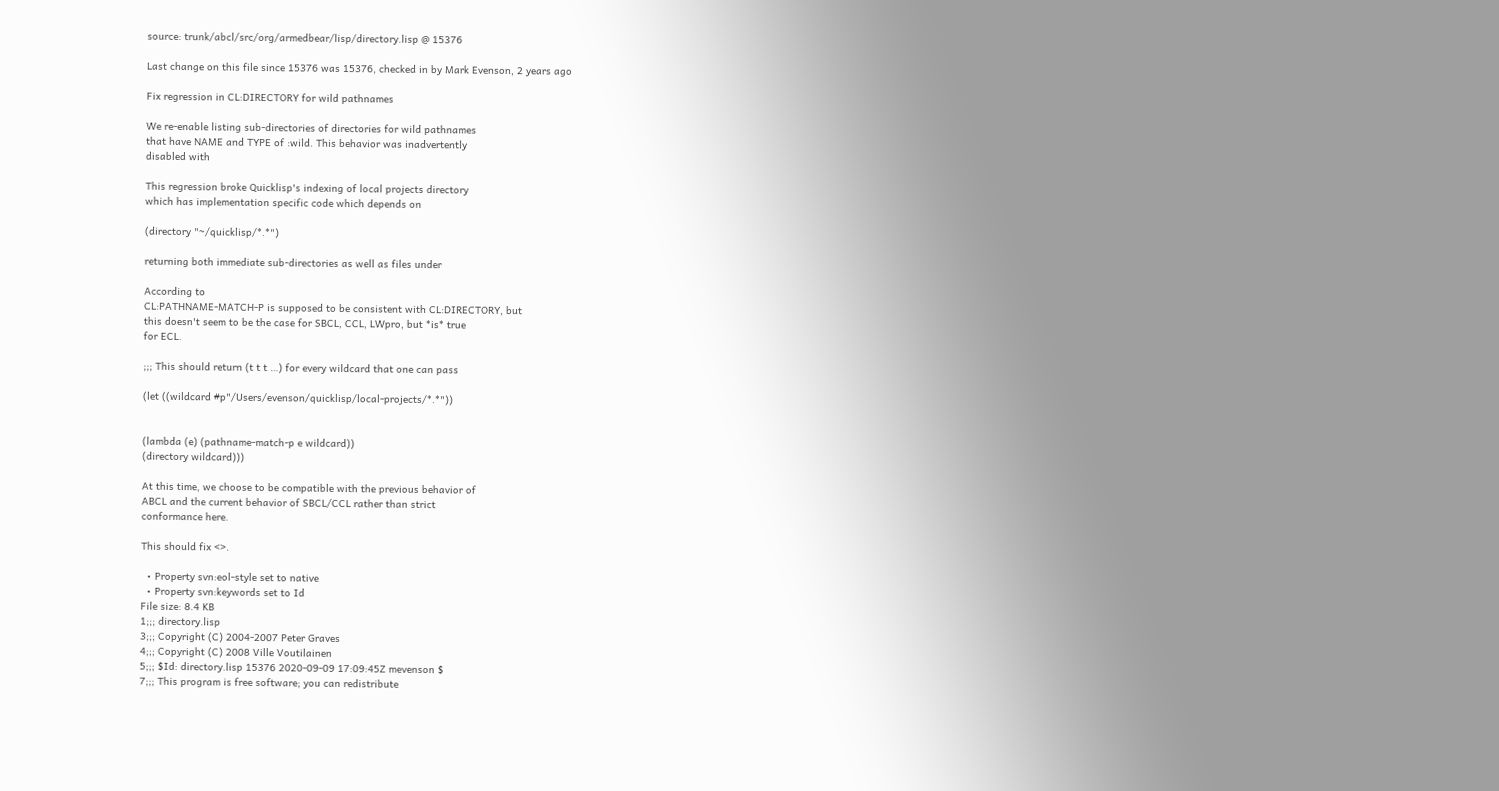source: trunk/abcl/src/org/armedbear/lisp/directory.lisp @ 15376

Last change on this file since 15376 was 15376, checked in by Mark Evenson, 2 years ago

Fix regression in CL:DIRECTORY for wild pathnames

We re-enable listing sub-directories of directories for wild pathnames
that have NAME and TYPE of :wild. This behavior was inadvertently
disabled with

This regression broke Quicklisp's indexing of local projects directory
which has implementation specific code which depends on

(directory "~/quicklisp/*.*")

returning both immediate sub-directories as well as files under

According to
CL:PATHNAME-MATCH-P is supposed to be consistent with CL:DIRECTORY, but
this doesn't seem to be the case for SBCL, CCL, LWpro, but *is* true
for ECL.

;;; This should return (t t t …) for every wildcard that one can pass

(let ((wildcard #p"/Users/evenson/quicklisp/local-projects/*.*"))


(lambda (e) (pathname-match-p e wildcard))
(directory wildcard)))

At this time, we choose to be compatible with the previous behavior of
ABCL and the current behavior of SBCL/CCL rather than strict
conformance here.

This should fix <>.

  • Property svn:eol-style set to native
  • Property svn:keywords set to Id
File size: 8.4 KB
1;;; directory.lisp
3;;; Copyright (C) 2004-2007 Peter Graves
4;;; Copyright (C) 2008 Ville Voutilainen
5;;; $Id: directory.lisp 15376 2020-09-09 17:09:45Z mevenson $
7;;; This program is free software; you can redistribute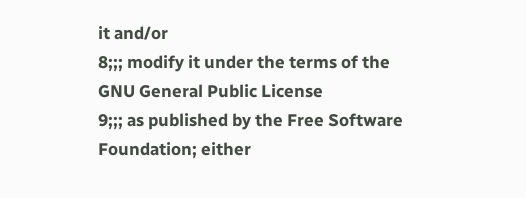it and/or
8;;; modify it under the terms of the GNU General Public License
9;;; as published by the Free Software Foundation; either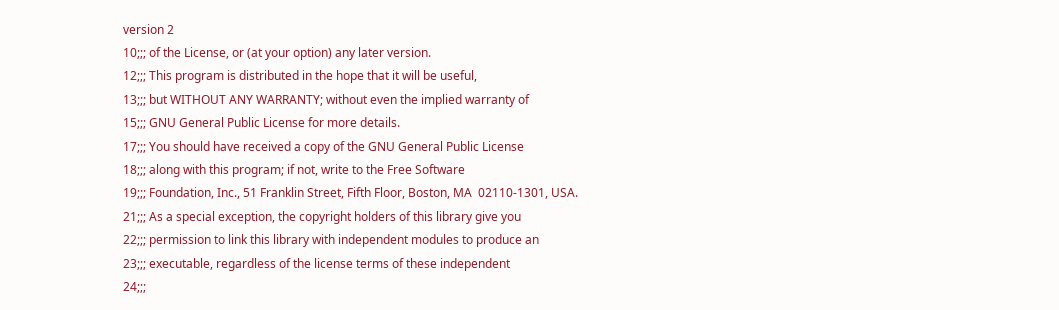version 2
10;;; of the License, or (at your option) any later version.
12;;; This program is distributed in the hope that it will be useful,
13;;; but WITHOUT ANY WARRANTY; without even the implied warranty of
15;;; GNU General Public License for more details.
17;;; You should have received a copy of the GNU General Public License
18;;; along with this program; if not, write to the Free Software
19;;; Foundation, Inc., 51 Franklin Street, Fifth Floor, Boston, MA  02110-1301, USA.
21;;; As a special exception, the copyright holders of this library give you
22;;; permission to link this library with independent modules to produce an
23;;; executable, regardless of the license terms of these independent
24;;;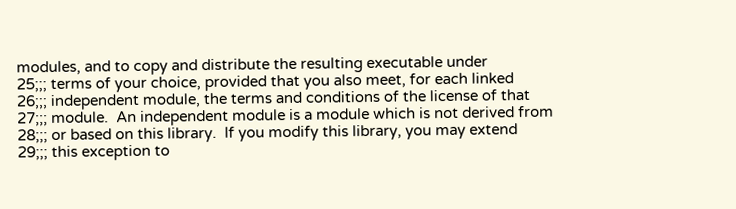modules, and to copy and distribute the resulting executable under
25;;; terms of your choice, provided that you also meet, for each linked
26;;; independent module, the terms and conditions of the license of that
27;;; module.  An independent module is a module which is not derived from
28;;; or based on this library.  If you modify this library, you may extend
29;;; this exception to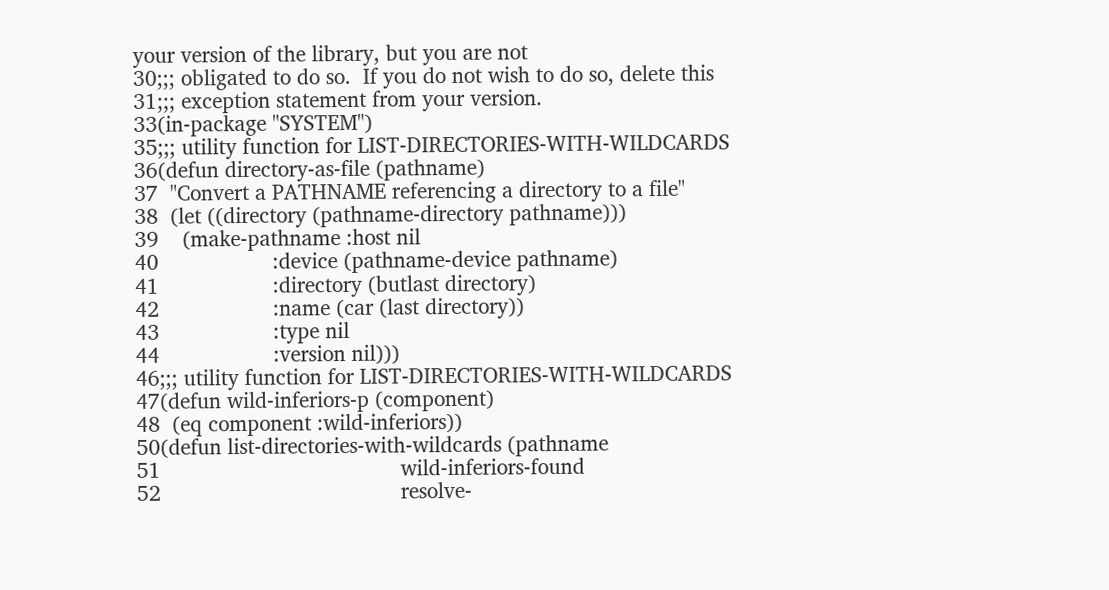your version of the library, but you are not
30;;; obligated to do so.  If you do not wish to do so, delete this
31;;; exception statement from your version.
33(in-package "SYSTEM")
35;;; utility function for LIST-DIRECTORIES-WITH-WILDCARDS
36(defun directory-as-file (pathname)
37  "Convert a PATHNAME referencing a directory to a file"
38  (let ((directory (pathname-directory pathname)))
39    (make-pathname :host nil
40                   :device (pathname-device pathname)
41                   :directory (butlast directory)
42                   :name (car (last directory))
43                   :type nil
44                   :version nil)))
46;;; utility function for LIST-DIRECTORIES-WITH-WILDCARDS
47(defun wild-inferiors-p (component)
48  (eq component :wild-inferiors))
50(defun list-directories-with-wildcards (pathname
51                                        wild-inferiors-found
52                                        resolve-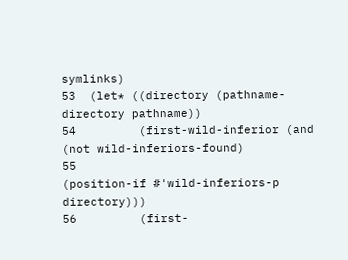symlinks)
53  (let* ((directory (pathname-directory pathname))
54         (first-wild-inferior (and (not wild-inferiors-found)
55                                   (position-if #'wild-inferiors-p directory)))
56         (first-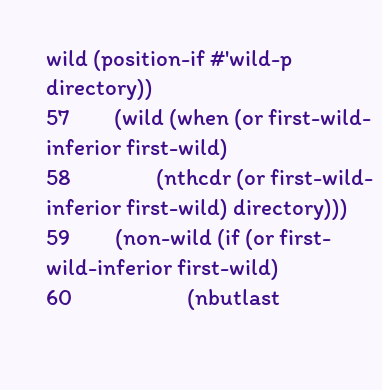wild (position-if #'wild-p directory))
57         (wild (when (or first-wild-inferior first-wild)
58                 (nthcdr (or first-wild-inferior first-wild) directory)))
59         (non-wild (if (or first-wild-inferior first-wild)
60                       (nbutlast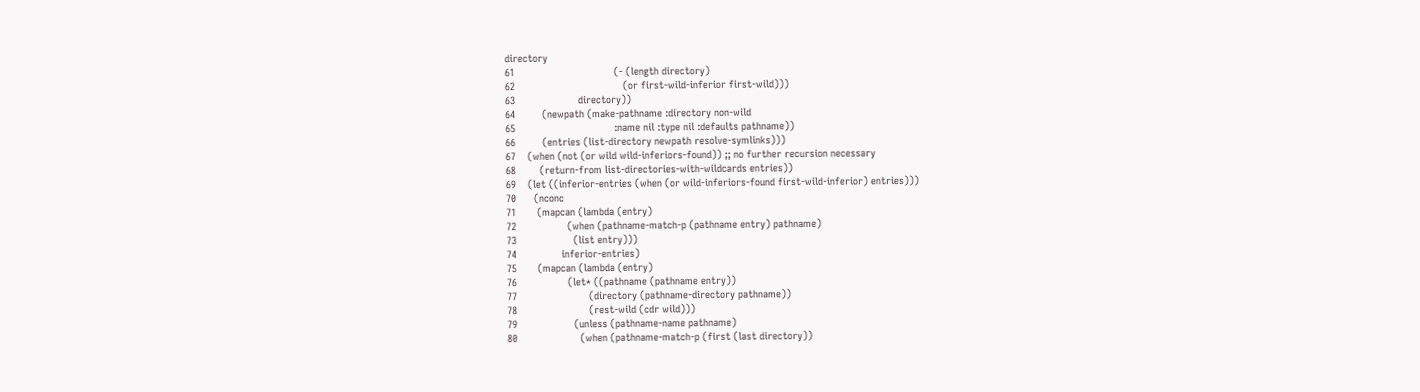directory
61                                 (- (length directory)
62                                    (or first-wild-inferior first-wild)))
63                     directory))
64         (newpath (make-pathname :directory non-wild
65                                 :name nil :type nil :defaults pathname))
66         (entries (list-directory newpath resolve-symlinks)))
67    (when (not (or wild wild-inferiors-found)) ;; no further recursion necessary
68        (return-from list-directories-with-wildcards entries))
69    (let ((inferior-entries (when (or wild-inferiors-found first-wild-inferior) entries)))
70      (nconc
71       (mapcan (lambda (entry)
72                 (when (pathname-match-p (pathname entry) pathname)
73                   (list entry)))
74               inferior-entries)
75       (mapcan (lambda (entry)
76                 (let* ((pathname (pathname entry))
77                        (directory (pathname-directory pathname))
78                        (rest-wild (cdr wild)))
79                   (unless (pathname-name pathname)
80                     (when (pathname-match-p (first (last directory))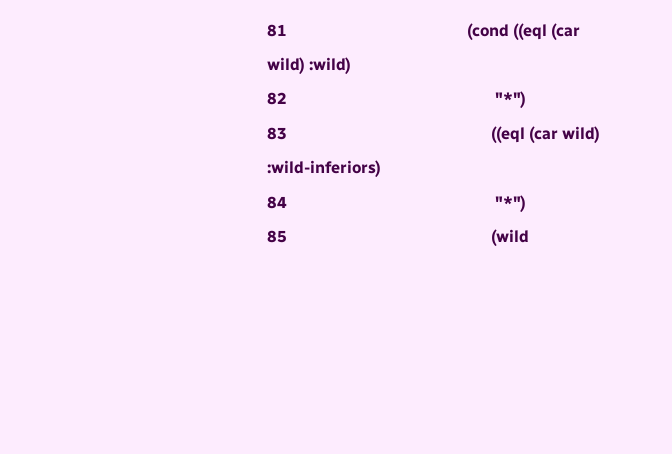81                                             (cond ((eql (car wild) :wild)
82                                                    "*")
83                                                   ((eql (car wild) :wild-inferiors)
84                                                    "*")
85                                                   (wild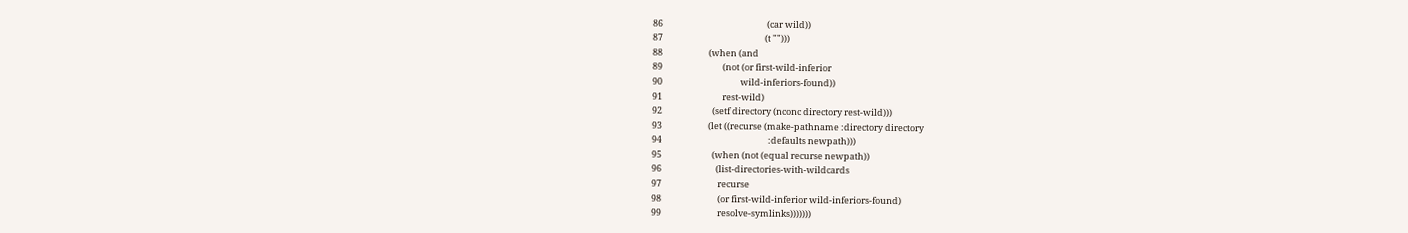86                                                    (car wild))
87                                                   (t "")))
88                       (when (and
89                              (not (or first-wild-inferior
90                                       wild-inferiors-found))
91                              rest-wild)
92                         (setf directory (nconc directory rest-wild)))
93                       (let ((recurse (make-pathname :directory directory
94                                                     :defaults newpath)))
95                         (when (not (equal recurse newpath))
96                           (list-directories-with-wildcards
97                            recurse
98                            (or first-wild-inferior wild-inferiors-found)
99                            resolve-symlinks)))))))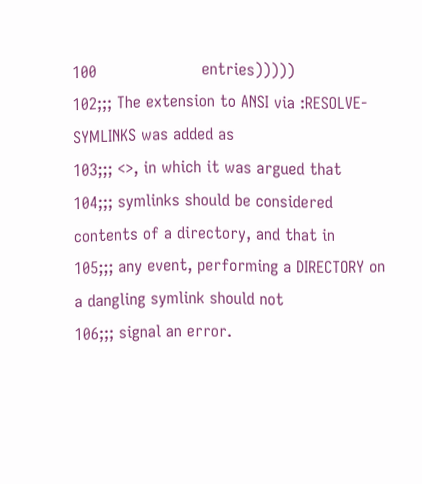100                     entries)))))
102;;; The extension to ANSI via :RESOLVE-SYMLINKS was added as
103;;; <>, in which it was argued that
104;;; symlinks should be considered contents of a directory, and that in
105;;; any event, performing a DIRECTORY on a dangling symlink should not
106;;; signal an error.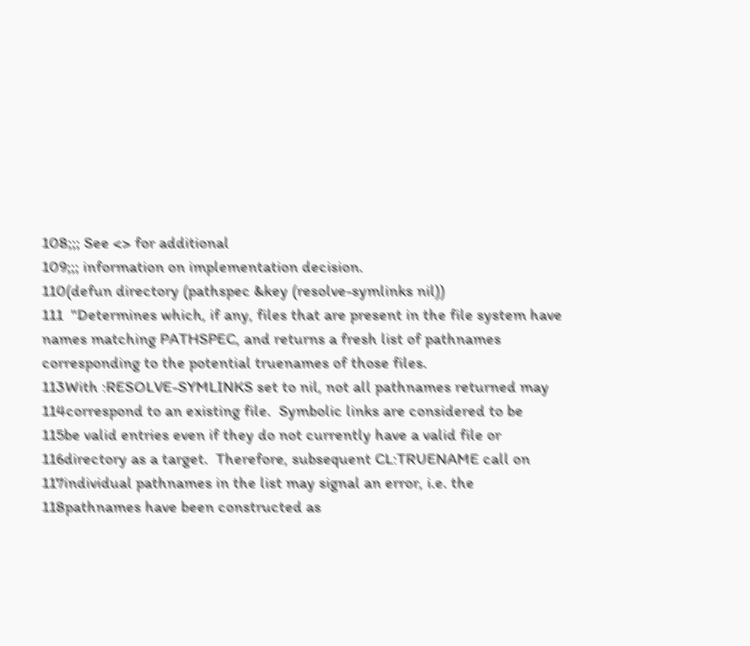108;;; See <> for additional
109;;; information on implementation decision.
110(defun directory (pathspec &key (resolve-symlinks nil))
111  "Determines which, if any, files that are present in the file system have names matching PATHSPEC, and returns a fresh list of pathnames corresponding to the potential truenames of those files.
113With :RESOLVE-SYMLINKS set to nil, not all pathnames returned may
114correspond to an existing file.  Symbolic links are considered to be
115be valid entries even if they do not currently have a valid file or
116directory as a target.  Therefore, subsequent CL:TRUENAME call on
117individual pathnames in the list may signal an error, i.e. the
118pathnames have been constructed as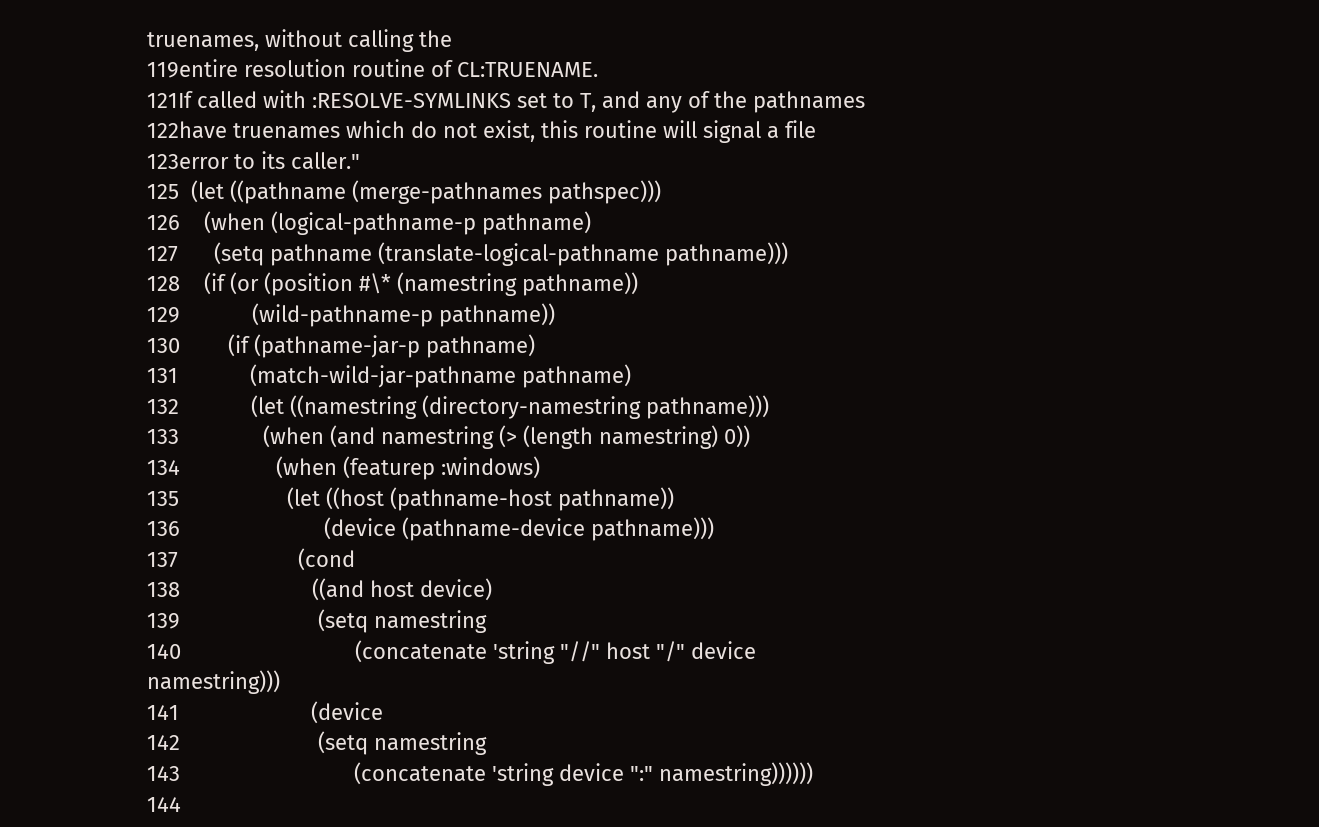truenames, without calling the
119entire resolution routine of CL:TRUENAME.
121If called with :RESOLVE-SYMLINKS set to T, and any of the pathnames
122have truenames which do not exist, this routine will signal a file
123error to its caller."
125  (let ((pathname (merge-pathnames pathspec)))
126    (when (logical-pathname-p pathname)
127      (setq pathname (translate-logical-pathname pathname)))
128    (if (or (position #\* (namestring pathname))
129            (wild-pathname-p pathname))
130        (if (pathname-jar-p pathname)
131            (match-wild-jar-pathname pathname)
132            (let ((namestring (directory-namestring pathname)))
133              (when (and namestring (> (length namestring) 0))
134                (when (featurep :windows)
135                  (let ((host (pathname-host pathname))
136                        (device (pathname-device pathname)))
137                    (cond
138                      ((and host device)
139                       (setq namestring
140                             (concatenate 'string "//" host "/" device  namestring)))
141                      (device
142                       (setq namestring
143                             (concatenate 'string device ":" namestring))))))
144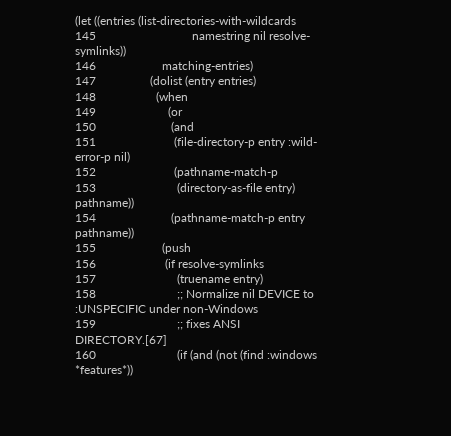(let ((entries (list-directories-with-wildcards
145                                namestring nil resolve-symlinks))
146                      matching-entries)
147                  (dolist (entry entries)
148                    (when
149                        (or
150                         (and
151                          (file-directory-p entry :wild-error-p nil)
152                          (pathname-match-p
153                           (directory-as-file entry) pathname))
154                         (pathname-match-p entry pathname))
155                      (push
156                       (if resolve-symlinks
157                           (truename entry)
158                           ;; Normalize nil DEVICE to :UNSPECIFIC under non-Windows
159                           ;; fixes ANSI DIRECTORY.[67]
160                           (if (and (not (find :windows *features*))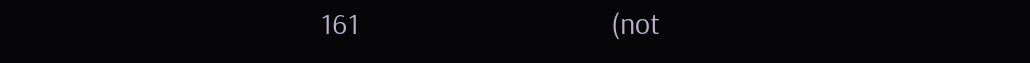161                                    (not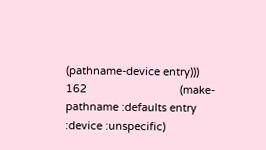(pathname-device entry)))
162                               (make-pathname :defaults entry :device :unspecific)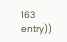163                               entry))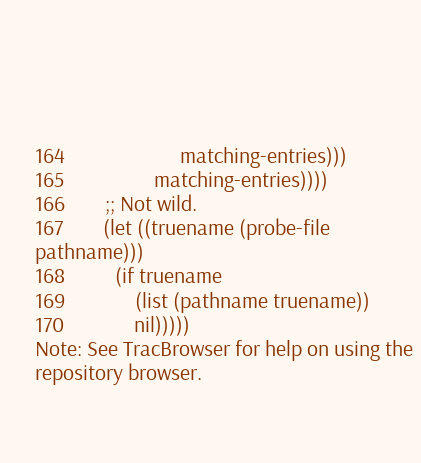164                       matching-entries)))
165                  matching-entries))))
166        ;; Not wild.
167        (let ((truename (probe-file pathname)))
168          (if truename
169              (list (pathname truename))
170              nil)))))
Note: See TracBrowser for help on using the repository browser.